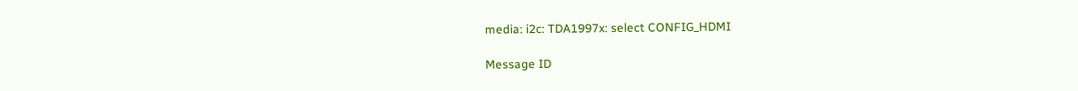media: i2c: TDA1997x: select CONFIG_HDMI

Message ID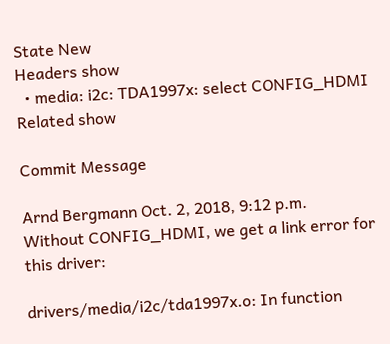State New
Headers show
  • media: i2c: TDA1997x: select CONFIG_HDMI
Related show

Commit Message

Arnd Bergmann Oct. 2, 2018, 9:12 p.m.
Without CONFIG_HDMI, we get a link error for this driver:

drivers/media/i2c/tda1997x.o: In function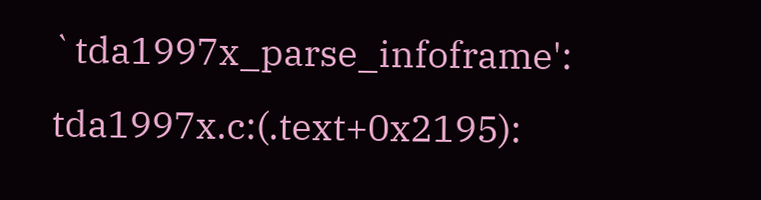`tda1997x_parse_infoframe':
tda1997x.c:(.text+0x2195):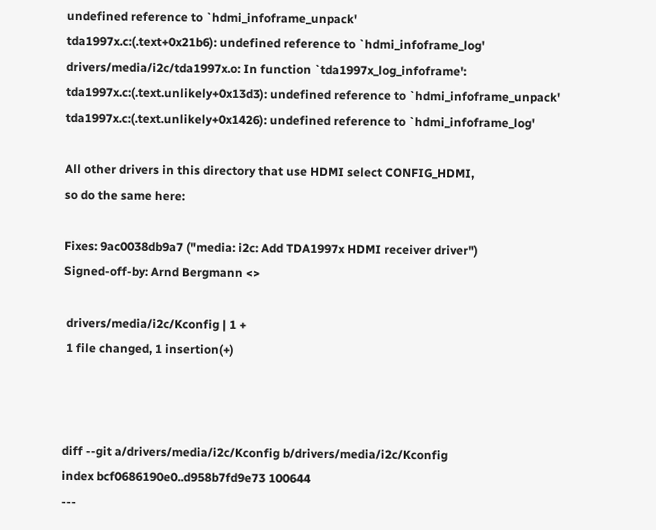undefined reference to `hdmi_infoframe_unpack'
tda1997x.c:(.text+0x21b6): undefined reference to `hdmi_infoframe_log'
drivers/media/i2c/tda1997x.o: In function `tda1997x_log_infoframe':
tda1997x.c:(.text.unlikely+0x13d3): undefined reference to `hdmi_infoframe_unpack'
tda1997x.c:(.text.unlikely+0x1426): undefined reference to `hdmi_infoframe_log'

All other drivers in this directory that use HDMI select CONFIG_HDMI,
so do the same here:

Fixes: 9ac0038db9a7 ("media: i2c: Add TDA1997x HDMI receiver driver")
Signed-off-by: Arnd Bergmann <>

 drivers/media/i2c/Kconfig | 1 +
 1 file changed, 1 insertion(+)



diff --git a/drivers/media/i2c/Kconfig b/drivers/media/i2c/Kconfig
index bcf0686190e0..d958b7fd9e73 100644
---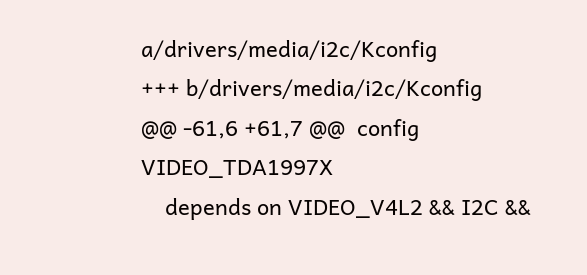a/drivers/media/i2c/Kconfig
+++ b/drivers/media/i2c/Kconfig
@@ -61,6 +61,7 @@  config VIDEO_TDA1997X
    depends on VIDEO_V4L2 && I2C &&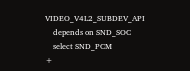VIDEO_V4L2_SUBDEV_API
    depends on SND_SOC
    select SND_PCM
+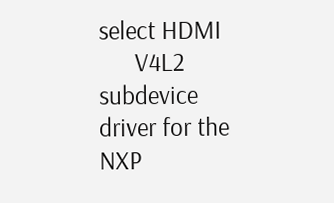select HDMI
      V4L2 subdevice driver for the NXP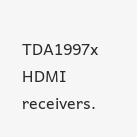TDA1997x HDMI receivers.